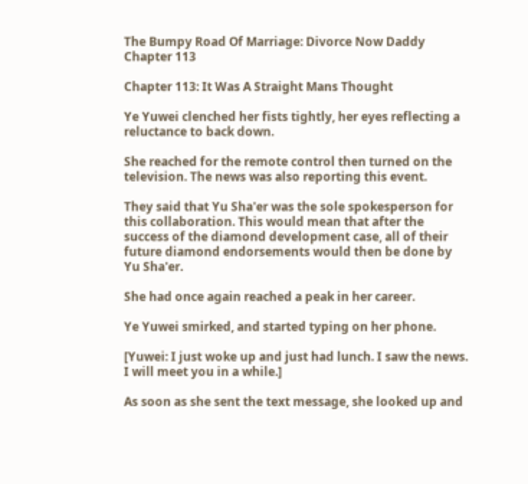The Bumpy Road Of Marriage: Divorce Now Daddy Chapter 113

Chapter 113: It Was A Straight Mans Thought

Ye Yuwei clenched her fists tightly, her eyes reflecting a reluctance to back down.

She reached for the remote control then turned on the television. The news was also reporting this event.

They said that Yu Sha'er was the sole spokesperson for this collaboration. This would mean that after the success of the diamond development case, all of their future diamond endorsements would then be done by Yu Sha'er.

She had once again reached a peak in her career.

Ye Yuwei smirked, and started typing on her phone.

[Yuwei: I just woke up and just had lunch. I saw the news. I will meet you in a while.]

As soon as she sent the text message, she looked up and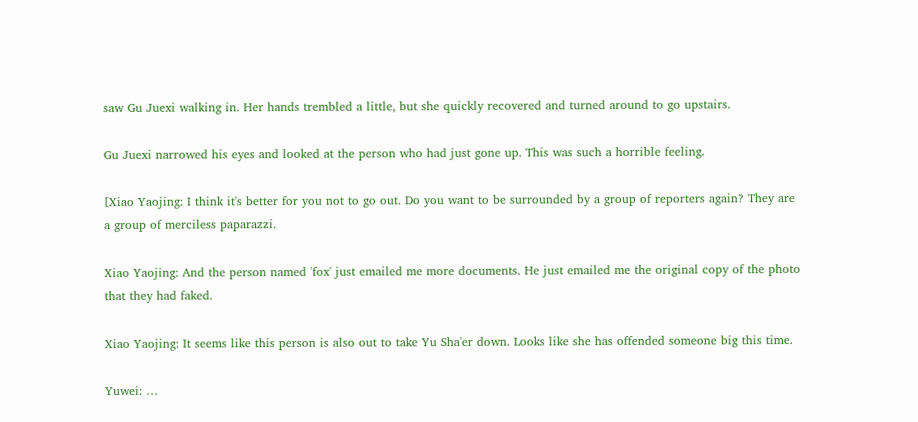saw Gu Juexi walking in. Her hands trembled a little, but she quickly recovered and turned around to go upstairs.

Gu Juexi narrowed his eyes and looked at the person who had just gone up. This was such a horrible feeling.

[Xiao Yaojing: I think it's better for you not to go out. Do you want to be surrounded by a group of reporters again? They are a group of merciless paparazzi.

Xiao Yaojing: And the person named 'fox' just emailed me more documents. He just emailed me the original copy of the photo that they had faked.

Xiao Yaojing: It seems like this person is also out to take Yu Sha'er down. Looks like she has offended someone big this time.

Yuwei: …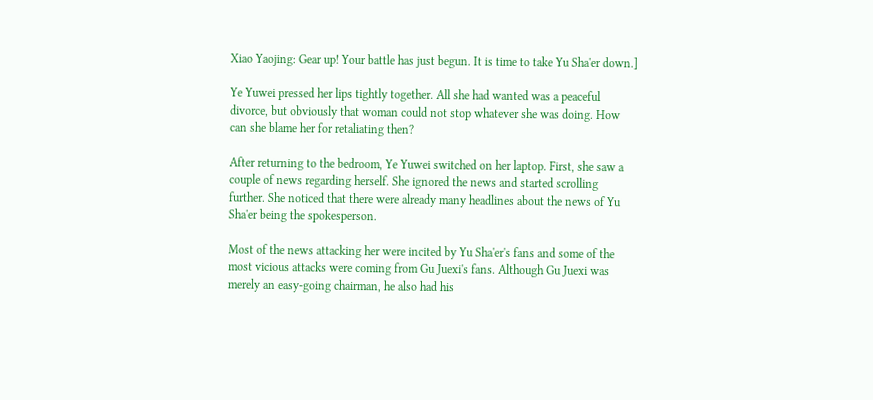Xiao Yaojing: Gear up! Your battle has just begun. It is time to take Yu Sha'er down.]

Ye Yuwei pressed her lips tightly together. All she had wanted was a peaceful divorce, but obviously that woman could not stop whatever she was doing. How can she blame her for retaliating then?

After returning to the bedroom, Ye Yuwei switched on her laptop. First, she saw a couple of news regarding herself. She ignored the news and started scrolling further. She noticed that there were already many headlines about the news of Yu Sha'er being the spokesperson.

Most of the news attacking her were incited by Yu Sha'er's fans and some of the most vicious attacks were coming from Gu Juexi's fans. Although Gu Juexi was merely an easy-going chairman, he also had his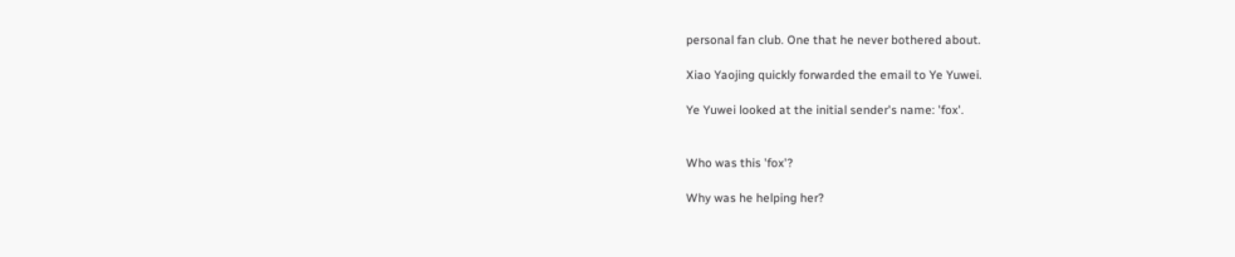personal fan club. One that he never bothered about.

Xiao Yaojing quickly forwarded the email to Ye Yuwei.

Ye Yuwei looked at the initial sender's name: 'fox'.


Who was this 'fox'?

Why was he helping her?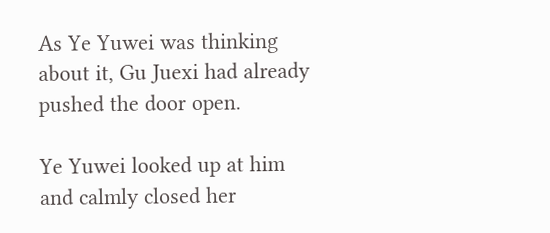As Ye Yuwei was thinking about it, Gu Juexi had already pushed the door open.

Ye Yuwei looked up at him and calmly closed her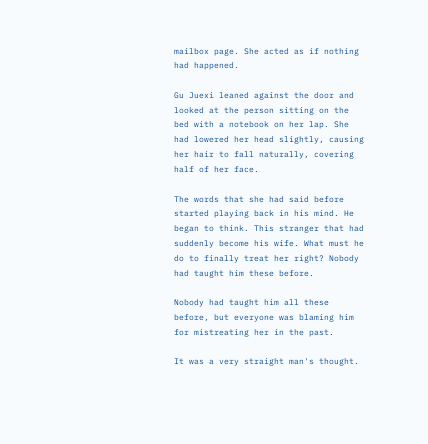mailbox page. She acted as if nothing had happened.

Gu Juexi leaned against the door and looked at the person sitting on the bed with a notebook on her lap. She had lowered her head slightly, causing her hair to fall naturally, covering half of her face.

The words that she had said before started playing back in his mind. He began to think. This stranger that had suddenly become his wife. What must he do to finally treat her right? Nobody had taught him these before.

Nobody had taught him all these before, but everyone was blaming him for mistreating her in the past.

It was a very straight man's thought.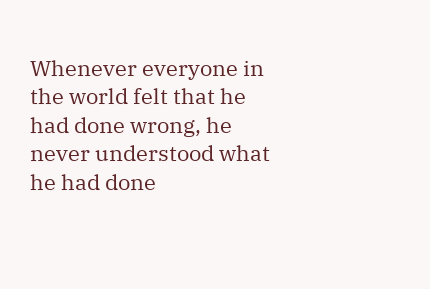Whenever everyone in the world felt that he had done wrong, he never understood what he had done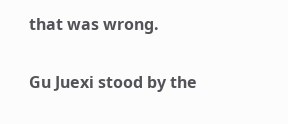that was wrong.

Gu Juexi stood by the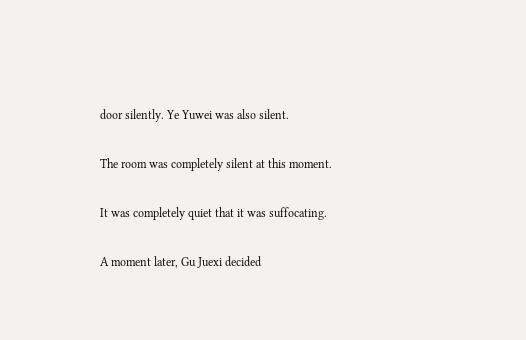door silently. Ye Yuwei was also silent.

The room was completely silent at this moment.

It was completely quiet that it was suffocating.

A moment later, Gu Juexi decided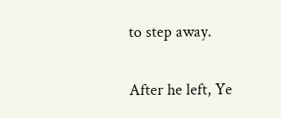to step away.

After he left, Ye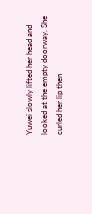Yuwei slowly lifted her head and looked at the empty doorway. She curled her lip then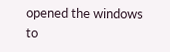opened the windows to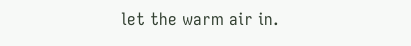let the warm air in.